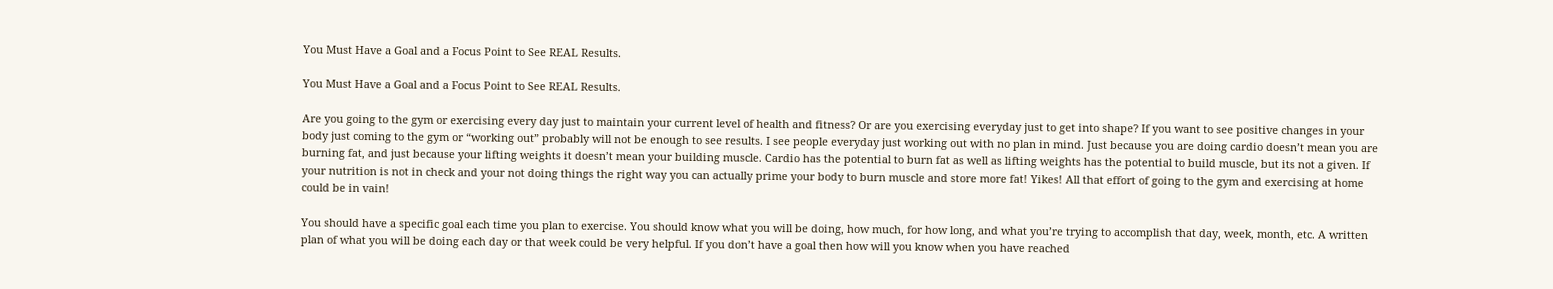You Must Have a Goal and a Focus Point to See REAL Results.

You Must Have a Goal and a Focus Point to See REAL Results.

Are you going to the gym or exercising every day just to maintain your current level of health and fitness? Or are you exercising everyday just to get into shape? If you want to see positive changes in your body just coming to the gym or “working out” probably will not be enough to see results. I see people everyday just working out with no plan in mind. Just because you are doing cardio doesn’t mean you are burning fat, and just because your lifting weights it doesn’t mean your building muscle. Cardio has the potential to burn fat as well as lifting weights has the potential to build muscle, but its not a given. If your nutrition is not in check and your not doing things the right way you can actually prime your body to burn muscle and store more fat! Yikes! All that effort of going to the gym and exercising at home could be in vain!

You should have a specific goal each time you plan to exercise. You should know what you will be doing, how much, for how long, and what you’re trying to accomplish that day, week, month, etc. A written plan of what you will be doing each day or that week could be very helpful. If you don’t have a goal then how will you know when you have reached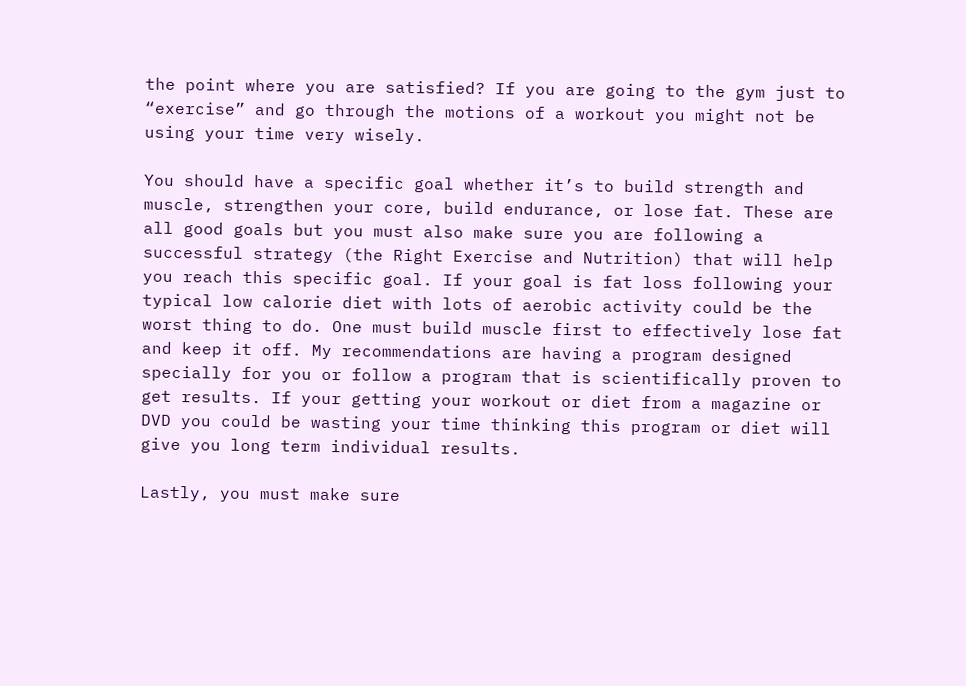the point where you are satisfied? If you are going to the gym just to “exercise” and go through the motions of a workout you might not be using your time very wisely.

You should have a specific goal whether it’s to build strength and muscle, strengthen your core, build endurance, or lose fat. These are all good goals but you must also make sure you are following a successful strategy (the Right Exercise and Nutrition) that will help you reach this specific goal. If your goal is fat loss following your typical low calorie diet with lots of aerobic activity could be the worst thing to do. One must build muscle first to effectively lose fat and keep it off. My recommendations are having a program designed specially for you or follow a program that is scientifically proven to get results. If your getting your workout or diet from a magazine or DVD you could be wasting your time thinking this program or diet will give you long term individual results.

Lastly, you must make sure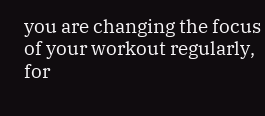you are changing the focus of your workout regularly, for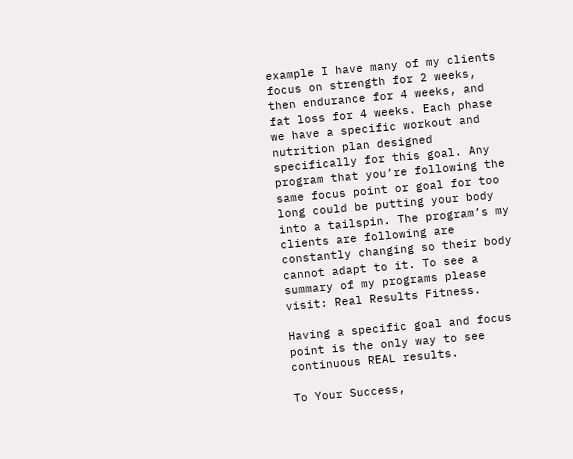example I have many of my clients focus on strength for 2 weeks, then endurance for 4 weeks, and fat loss for 4 weeks. Each phase we have a specific workout and nutrition plan designed specifically for this goal. Any program that you’re following the same focus point or goal for too long could be putting your body into a tailspin. The program’s my clients are following are constantly changing so their body cannot adapt to it. To see a summary of my programs please visit: Real Results Fitness.

Having a specific goal and focus point is the only way to see continuous REAL results.

To Your Success,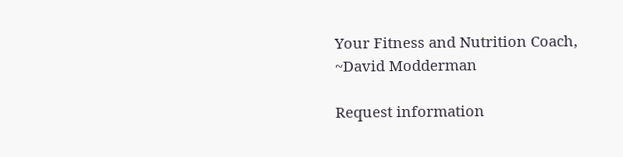Your Fitness and Nutrition Coach,
~David Modderman

Request information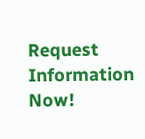Request Information Now!